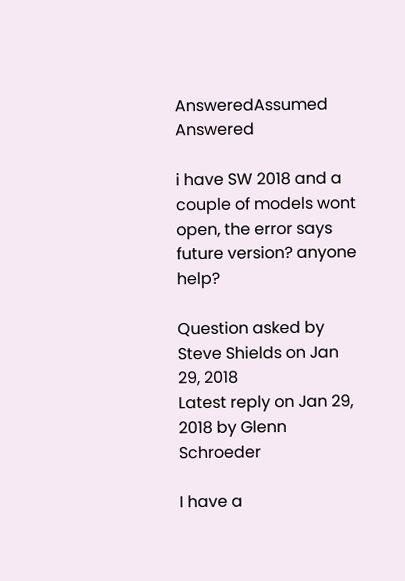AnsweredAssumed Answered

i have SW 2018 and a couple of models wont open, the error says future version? anyone help?

Question asked by Steve Shields on Jan 29, 2018
Latest reply on Jan 29, 2018 by Glenn Schroeder

I have a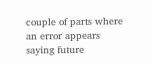couple of parts where an error appears saying future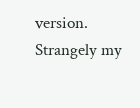version. Strangely my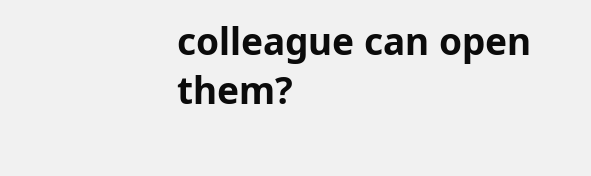colleague can open them?